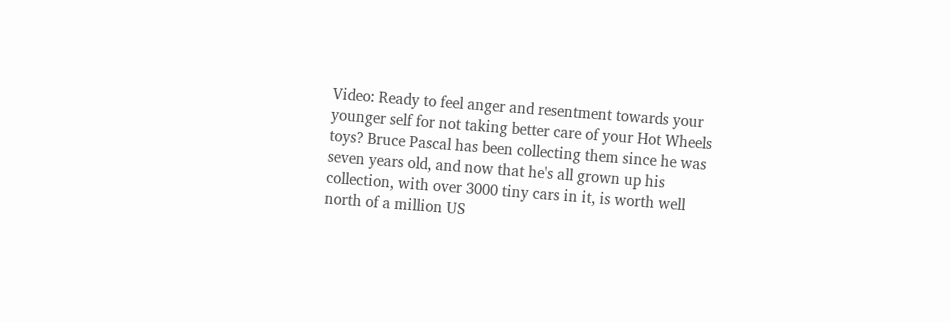Video: Ready to feel anger and resentment towards your younger self for not taking better care of your Hot Wheels toys? Bruce Pascal has been collecting them since he was seven years old, and now that he's all grown up his collection, with over 3000 tiny cars in it, is worth well north of a million US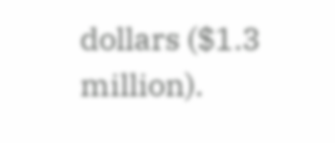dollars ($1.3 million).